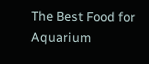The Best Food for Aquarium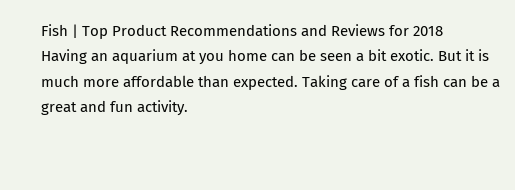Fish | Top Product Recommendations and Reviews for 2018
Having an aquarium at you home can be seen a bit exotic. But it is much more affordable than expected. Taking care of a fish can be a great and fun activity.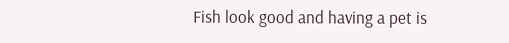Fish look good and having a pet is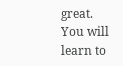great. You will learn to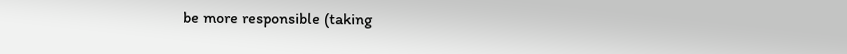be more responsible (taking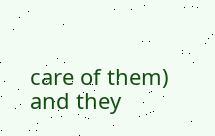care of them) and they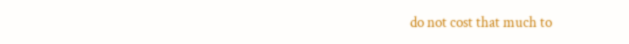do not cost that much to